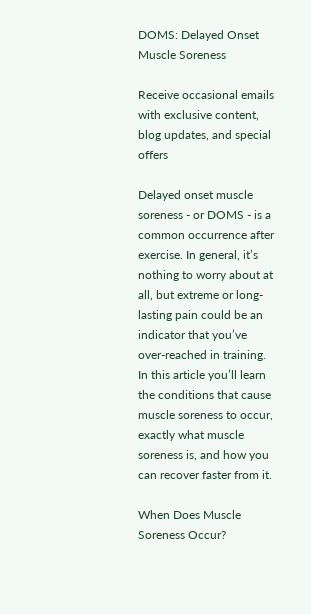DOMS: Delayed Onset Muscle Soreness

Receive occasional emails with exclusive content, blog updates, and special offers

Delayed onset muscle soreness - or DOMS - is a common occurrence after exercise. In general, it’s nothing to worry about at all, but extreme or long-lasting pain could be an indicator that you’ve over-reached in training. In this article you’ll learn the conditions that cause muscle soreness to occur, exactly what muscle soreness is, and how you can recover faster from it.

When Does Muscle Soreness Occur?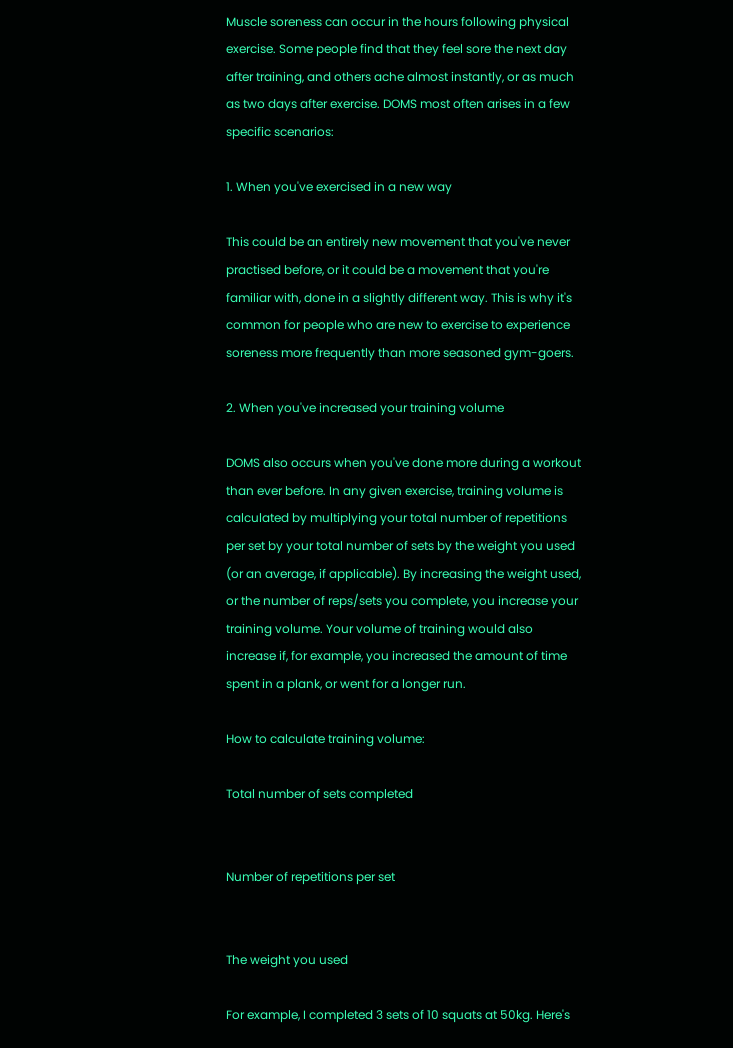Muscle soreness can occur in the hours following physical exercise. Some people find that they feel sore the next day after training, and others ache almost instantly, or as much as two days after exercise. DOMS most often arises in a few specific scenarios:

1. When you've exercised in a new way

This could be an entirely new movement that you've never practised before, or it could be a movement that you're familiar with, done in a slightly different way. This is why it's common for people who are new to exercise to experience soreness more frequently than more seasoned gym-goers.

2. When you've increased your training volume

DOMS also occurs when you've done more during a workout than ever before. In any given exercise, training volume is calculated by multiplying your total number of repetitions per set by your total number of sets by the weight you used (or an average, if applicable). By increasing the weight used, or the number of reps/sets you complete, you increase your training volume. Your volume of training would also increase if, for example, you increased the amount of time spent in a plank, or went for a longer run.

How to calculate training volume:

Total number of sets completed


Number of repetitions per set


The weight you used

For example, I completed 3 sets of 10 squats at 50kg. Here's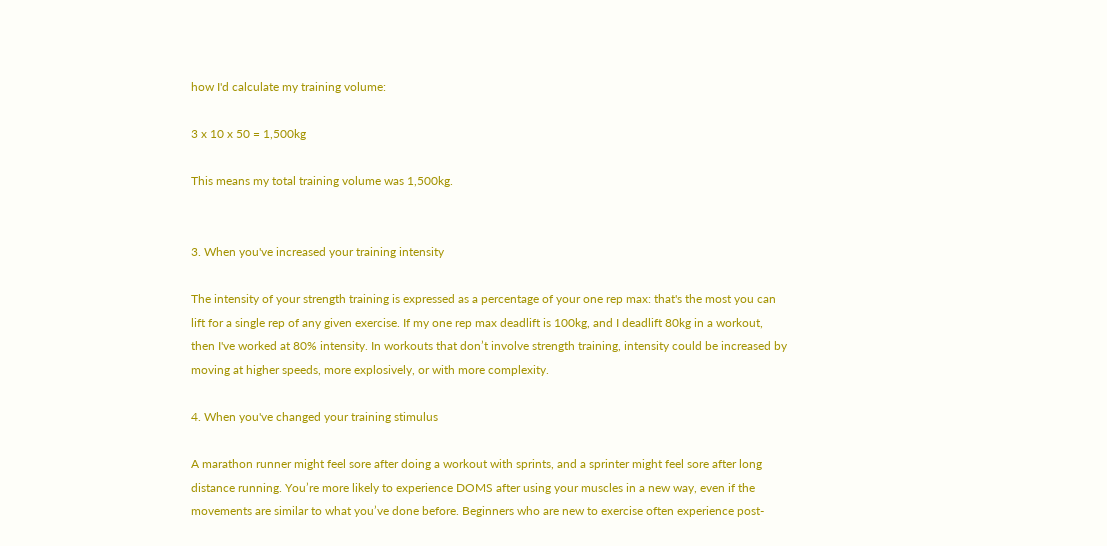how I'd calculate my training volume:

3 x 10 x 50 = 1,500kg

This means my total training volume was 1,500kg.


3. When you've increased your training intensity

The intensity of your strength training is expressed as a percentage of your one rep max: that's the most you can lift for a single rep of any given exercise. If my one rep max deadlift is 100kg, and I deadlift 80kg in a workout, then I've worked at 80% intensity. In workouts that don’t involve strength training, intensity could be increased by moving at higher speeds, more explosively, or with more complexity.

4. When you've changed your training stimulus

A marathon runner might feel sore after doing a workout with sprints, and a sprinter might feel sore after long distance running. You’re more likely to experience DOMS after using your muscles in a new way, even if the movements are similar to what you’ve done before. Beginners who are new to exercise often experience post-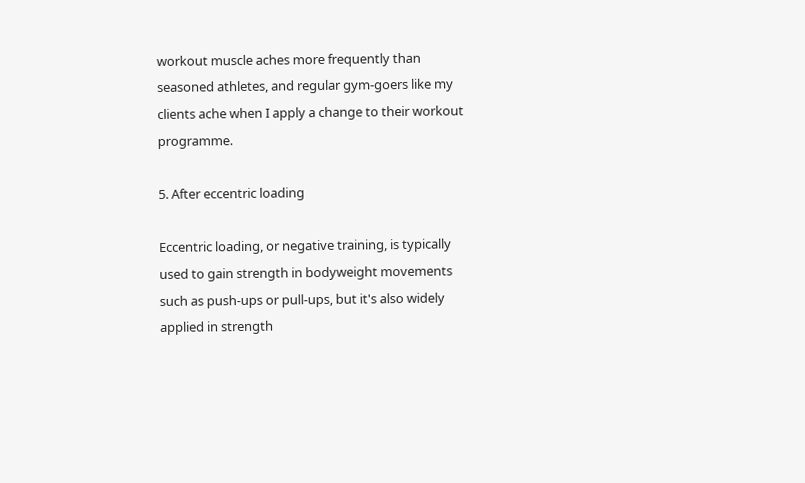workout muscle aches more frequently than seasoned athletes, and regular gym-goers like my clients ache when I apply a change to their workout programme.

5. After eccentric loading

Eccentric loading, or negative training, is typically used to gain strength in bodyweight movements such as push-ups or pull-ups, but it's also widely applied in strength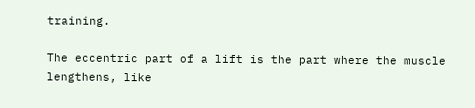training.

The eccentric part of a lift is the part where the muscle lengthens, like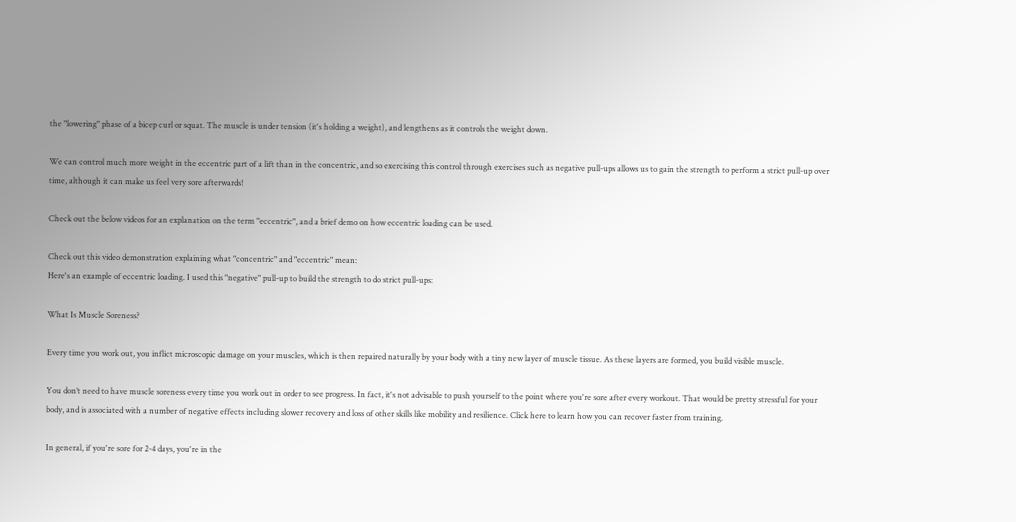the "lowering" phase of a bicep curl or squat. The muscle is under tension (it's holding a weight), and lengthens as it controls the weight down.

We can control much more weight in the eccentric part of a lift than in the concentric, and so exercising this control through exercises such as negative pull-ups allows us to gain the strength to perform a strict pull-up over time, although it can make us feel very sore afterwards!

Check out the below videos for an explanation on the term "eccentric", and a brief demo on how eccentric loading can be used.

Check out this video demonstration explaining what "concentric" and "eccentric" mean:
Here's an example of eccentric loading. I used this "negative" pull-up to build the strength to do strict pull-ups:

What Is Muscle Soreness?

Every time you work out, you inflict microscopic damage on your muscles, which is then repaired naturally by your body with a tiny new layer of muscle tissue. As these layers are formed, you build visible muscle.

You don’t need to have muscle soreness every time you work out in order to see progress. In fact, it's not advisable to push yourself to the point where you're sore after every workout. That would be pretty stressful for your body, and is associated with a number of negative effects including slower recovery and loss of other skills like mobility and resilience. Click here to learn how you can recover faster from training.

In general, if you're sore for 2-4 days, you're in the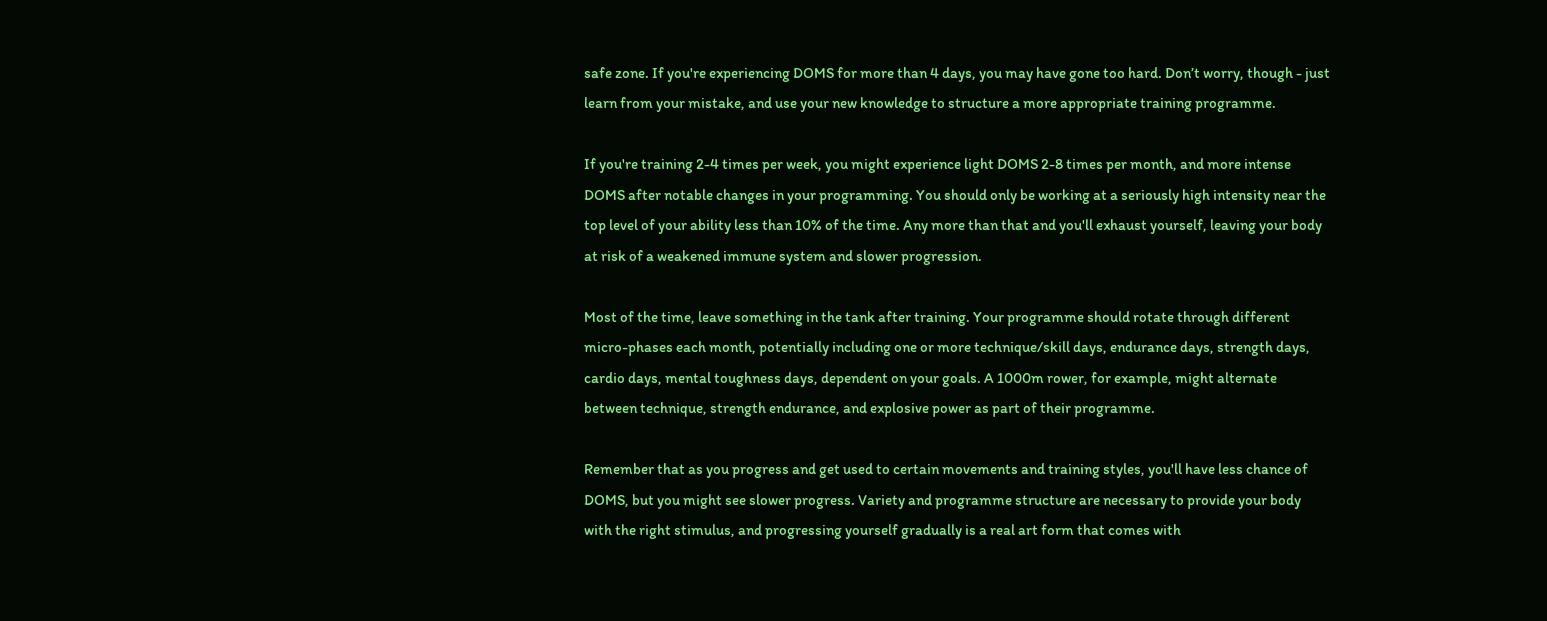safe zone. If you're experiencing DOMS for more than 4 days, you may have gone too hard. Don’t worry, though - just learn from your mistake, and use your new knowledge to structure a more appropriate training programme.

If you're training 2-4 times per week, you might experience light DOMS 2-8 times per month, and more intense DOMS after notable changes in your programming. You should only be working at a seriously high intensity near the top level of your ability less than 10% of the time. Any more than that and you'll exhaust yourself, leaving your body at risk of a weakened immune system and slower progression.

Most of the time, leave something in the tank after training. Your programme should rotate through different micro-phases each month, potentially including one or more technique/skill days, endurance days, strength days, cardio days, mental toughness days, dependent on your goals. A 1000m rower, for example, might alternate between technique, strength endurance, and explosive power as part of their programme.

Remember that as you progress and get used to certain movements and training styles, you'll have less chance of DOMS, but you might see slower progress. Variety and programme structure are necessary to provide your body with the right stimulus, and progressing yourself gradually is a real art form that comes with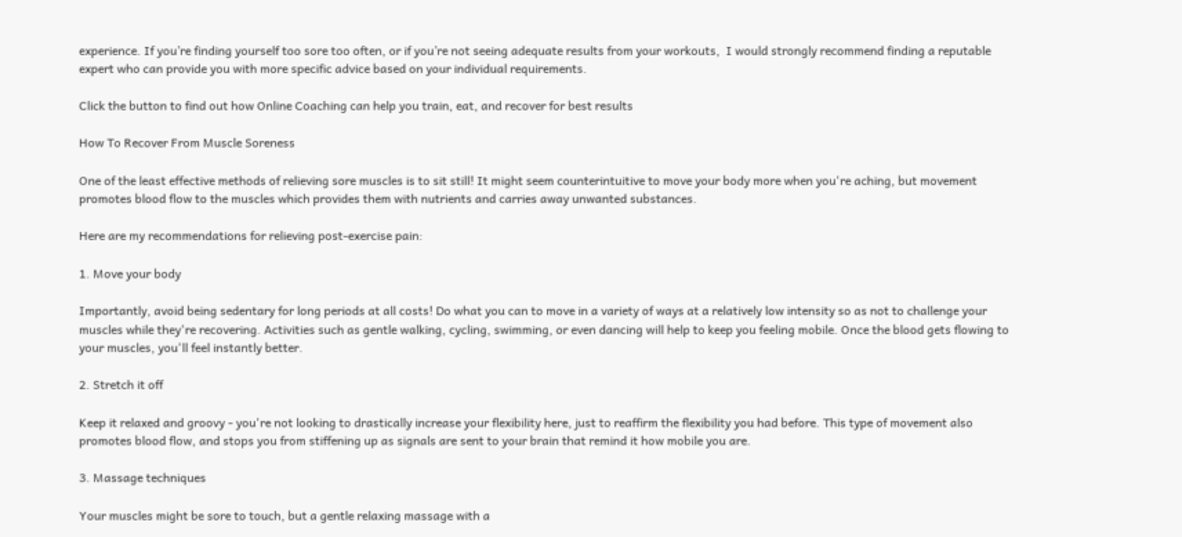experience. If you’re finding yourself too sore too often, or if you’re not seeing adequate results from your workouts,  I would strongly recommend finding a reputable expert who can provide you with more specific advice based on your individual requirements.

Click the button to find out how Online Coaching can help you train, eat, and recover for best results

How To Recover From Muscle Soreness

One of the least effective methods of relieving sore muscles is to sit still! It might seem counterintuitive to move your body more when you're aching, but movement promotes blood flow to the muscles which provides them with nutrients and carries away unwanted substances.

Here are my recommendations for relieving post-exercise pain:

1. Move your body

Importantly, avoid being sedentary for long periods at all costs! Do what you can to move in a variety of ways at a relatively low intensity so as not to challenge your muscles while they're recovering. Activities such as gentle walking, cycling, swimming, or even dancing will help to keep you feeling mobile. Once the blood gets flowing to your muscles, you'll feel instantly better.

2. Stretch it off

Keep it relaxed and groovy - you're not looking to drastically increase your flexibility here, just to reaffirm the flexibility you had before. This type of movement also promotes blood flow, and stops you from stiffening up as signals are sent to your brain that remind it how mobile you are.

3. Massage techniques

Your muscles might be sore to touch, but a gentle relaxing massage with a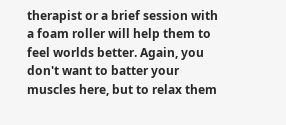therapist or a brief session with a foam roller will help them to feel worlds better. Again, you don't want to batter your muscles here, but to relax them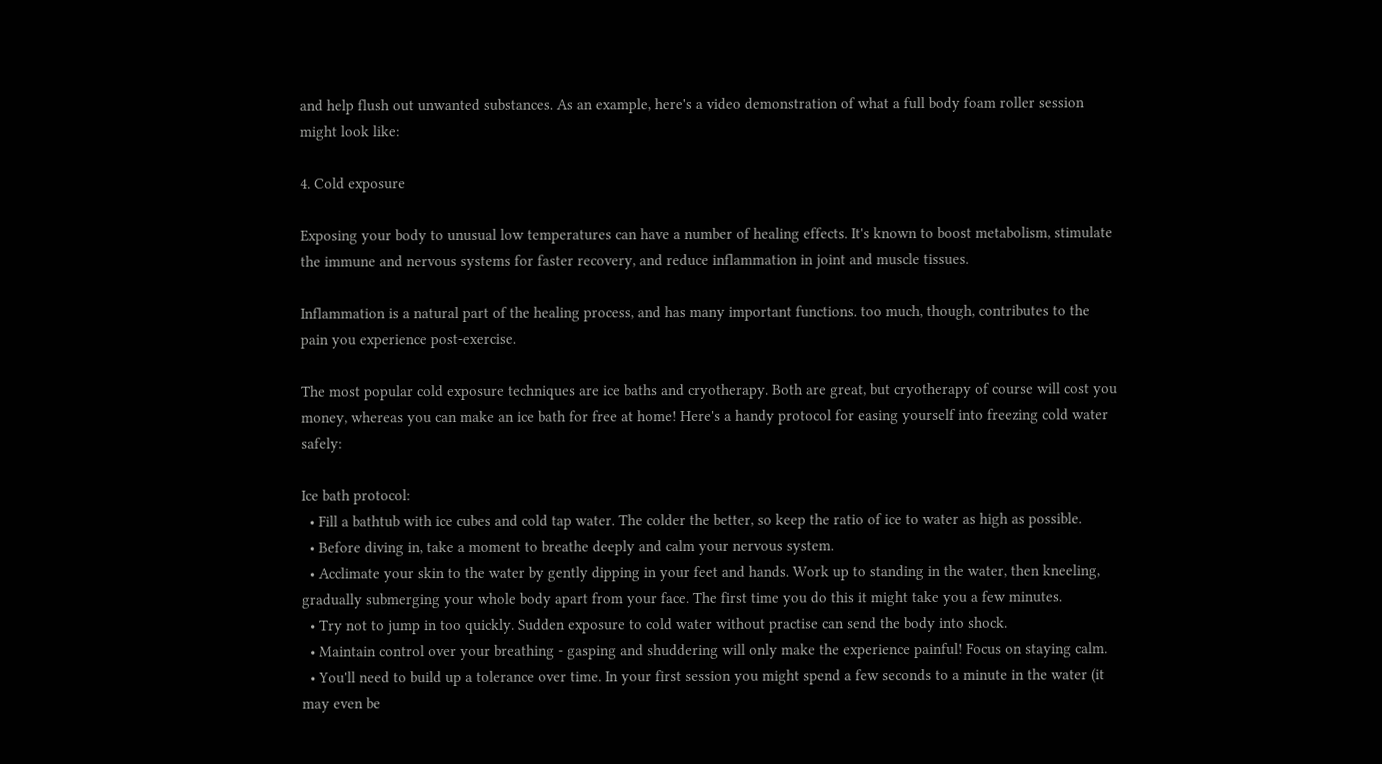and help flush out unwanted substances. As an example, here's a video demonstration of what a full body foam roller session might look like:

4. Cold exposure

Exposing your body to unusual low temperatures can have a number of healing effects. It's known to boost metabolism, stimulate the immune and nervous systems for faster recovery, and reduce inflammation in joint and muscle tissues.

Inflammation is a natural part of the healing process, and has many important functions. too much, though, contributes to the pain you experience post-exercise.

The most popular cold exposure techniques are ice baths and cryotherapy. Both are great, but cryotherapy of course will cost you money, whereas you can make an ice bath for free at home! Here's a handy protocol for easing yourself into freezing cold water safely:

Ice bath protocol:
  • Fill a bathtub with ice cubes and cold tap water. The colder the better, so keep the ratio of ice to water as high as possible.
  • Before diving in, take a moment to breathe deeply and calm your nervous system.
  • Acclimate your skin to the water by gently dipping in your feet and hands. Work up to standing in the water, then kneeling, gradually submerging your whole body apart from your face. The first time you do this it might take you a few minutes.
  • Try not to jump in too quickly. Sudden exposure to cold water without practise can send the body into shock.
  • Maintain control over your breathing - gasping and shuddering will only make the experience painful! Focus on staying calm.
  • You'll need to build up a tolerance over time. In your first session you might spend a few seconds to a minute in the water (it may even be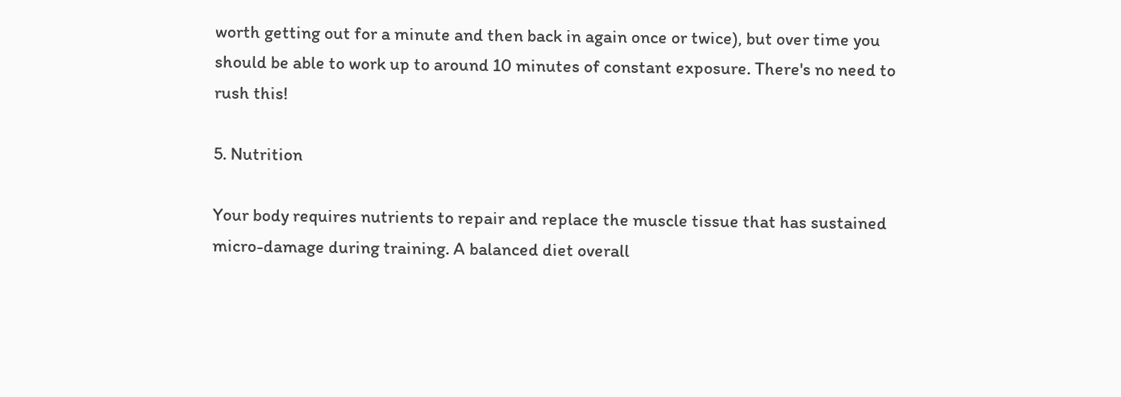worth getting out for a minute and then back in again once or twice), but over time you should be able to work up to around 10 minutes of constant exposure. There's no need to rush this!

5. Nutrition

Your body requires nutrients to repair and replace the muscle tissue that has sustained micro-damage during training. A balanced diet overall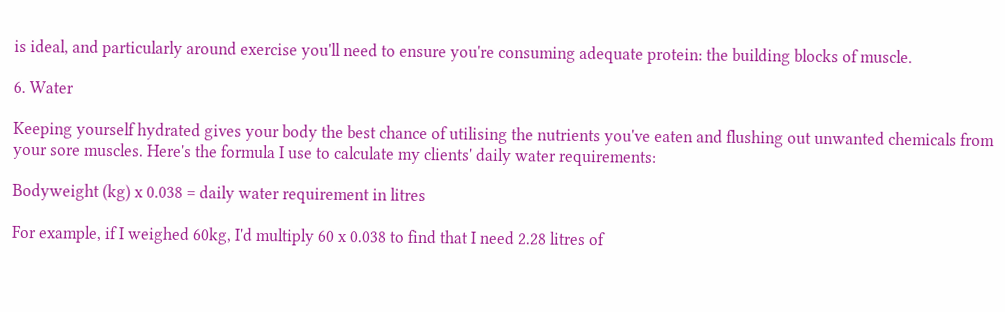is ideal, and particularly around exercise you'll need to ensure you're consuming adequate protein: the building blocks of muscle.

6. Water

Keeping yourself hydrated gives your body the best chance of utilising the nutrients you've eaten and flushing out unwanted chemicals from your sore muscles. Here's the formula I use to calculate my clients' daily water requirements:

Bodyweight (kg) x 0.038 = daily water requirement in litres

For example, if I weighed 60kg, I'd multiply 60 x 0.038 to find that I need 2.28 litres of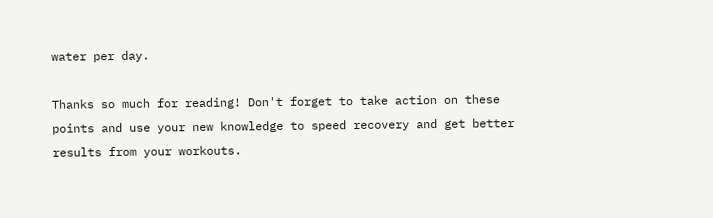water per day.

Thanks so much for reading! Don't forget to take action on these points and use your new knowledge to speed recovery and get better results from your workouts.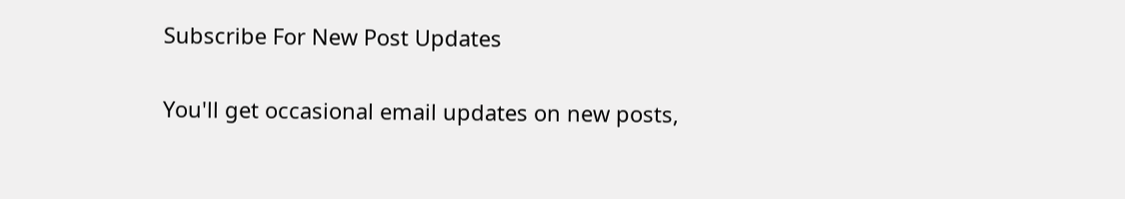Subscribe For New Post Updates

You'll get occasional email updates on new posts,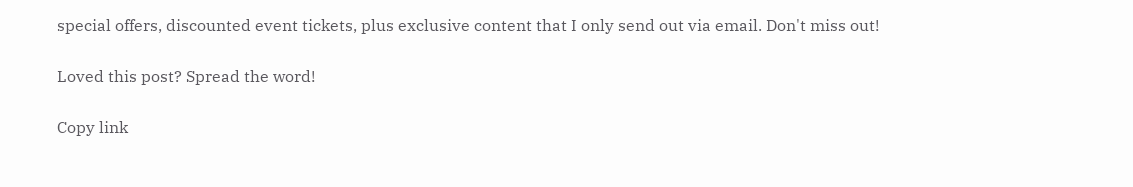special offers, discounted event tickets, plus exclusive content that I only send out via email. Don't miss out!

Loved this post? Spread the word!

Copy link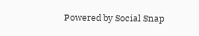Powered by Social Snap